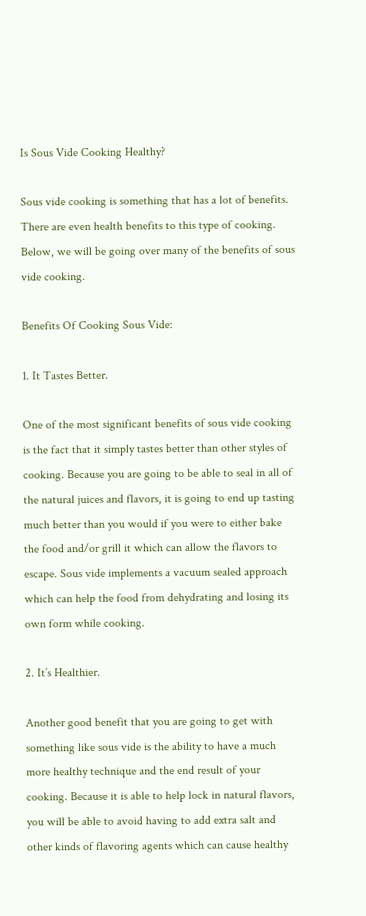Is Sous Vide Cooking Healthy?

Sous vide cooking is something that has a lot of benefits. There are even health benefits to this type of cooking. Below, we will be going over many of the benefits of sous vide cooking.

Benefits Of Cooking Sous Vide:

1. It Tastes Better.

One of the most significant benefits of sous vide cooking is the fact that it simply tastes better than other styles of cooking. Because you are going to be able to seal in all of the natural juices and flavors, it is going to end up tasting much better than you would if you were to either bake the food and/or grill it which can allow the flavors to escape. Sous vide implements a vacuum sealed approach which can help the food from dehydrating and losing its own form while cooking.

2. It’s Healthier.

Another good benefit that you are going to get with something like sous vide is the ability to have a much more healthy technique and the end result of your cooking. Because it is able to help lock in natural flavors, you will be able to avoid having to add extra salt and other kinds of flavoring agents which can cause healthy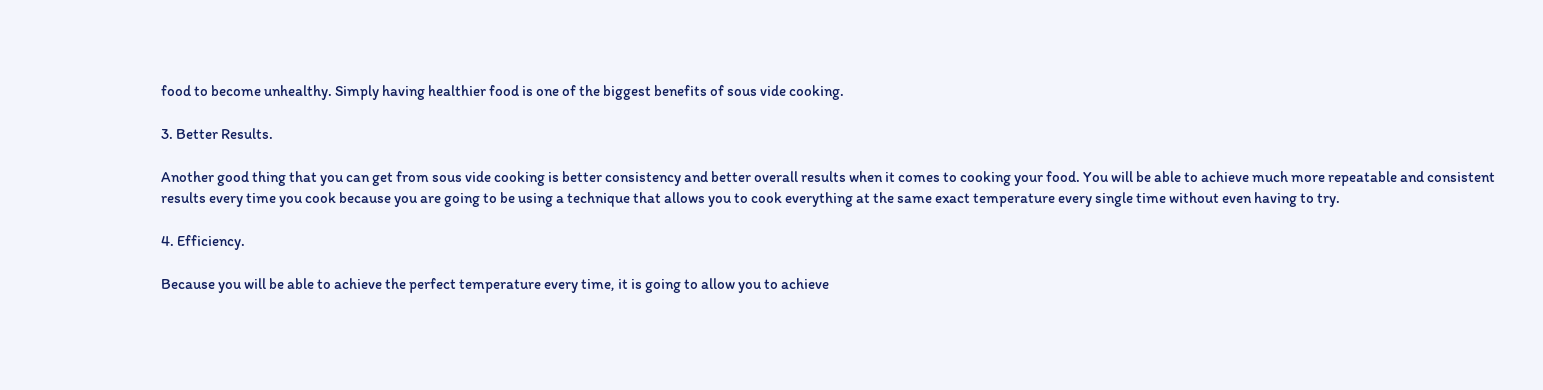food to become unhealthy. Simply having healthier food is one of the biggest benefits of sous vide cooking.

3. Better Results.

Another good thing that you can get from sous vide cooking is better consistency and better overall results when it comes to cooking your food. You will be able to achieve much more repeatable and consistent results every time you cook because you are going to be using a technique that allows you to cook everything at the same exact temperature every single time without even having to try.

4. Efficiency.

Because you will be able to achieve the perfect temperature every time, it is going to allow you to achieve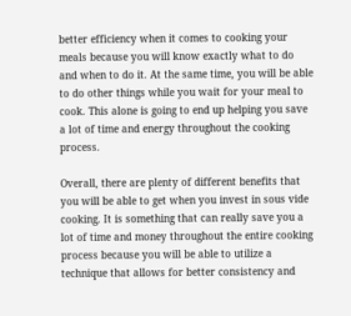better efficiency when it comes to cooking your meals because you will know exactly what to do and when to do it. At the same time, you will be able to do other things while you wait for your meal to cook. This alone is going to end up helping you save a lot of time and energy throughout the cooking process.

Overall, there are plenty of different benefits that you will be able to get when you invest in sous vide cooking. It is something that can really save you a lot of time and money throughout the entire cooking process because you will be able to utilize a technique that allows for better consistency and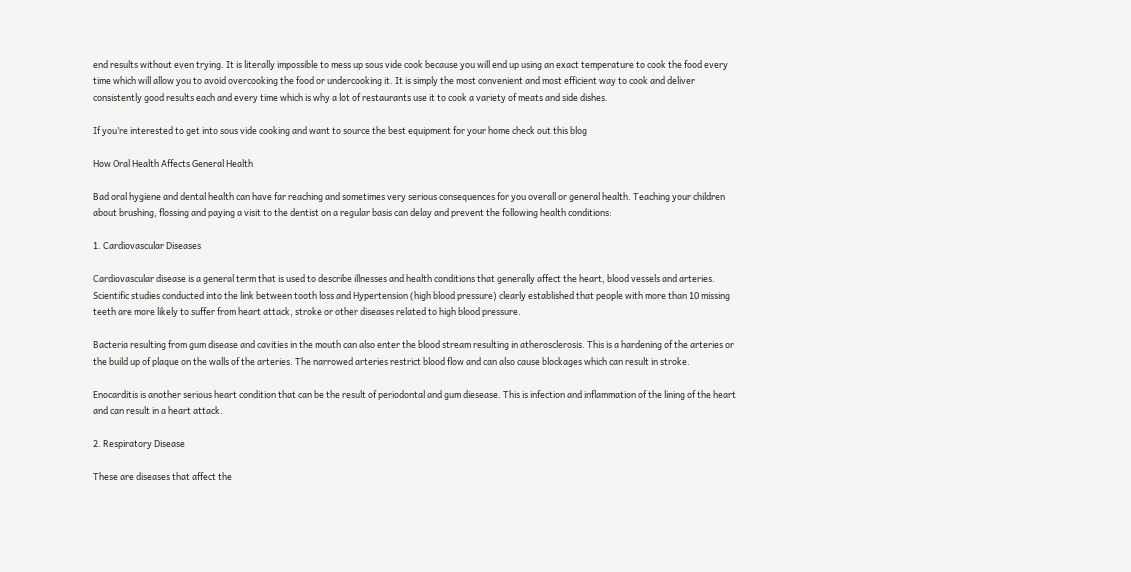end results without even trying. It is literally impossible to mess up sous vide cook because you will end up using an exact temperature to cook the food every time which will allow you to avoid overcooking the food or undercooking it. It is simply the most convenient and most efficient way to cook and deliver consistently good results each and every time which is why a lot of restaurants use it to cook a variety of meats and side dishes.

If you’re interested to get into sous vide cooking and want to source the best equipment for your home check out this blog

How Oral Health Affects General Health

Bad oral hygiene and dental health can have far reaching and sometimes very serious consequences for you overall or general health. Teaching your children about brushing, flossing and paying a visit to the dentist on a regular basis can delay and prevent the following health conditions:

1. Cardiovascular Diseases

Cardiovascular disease is a general term that is used to describe illnesses and health conditions that generally affect the heart, blood vessels and arteries. Scientific studies conducted into the link between tooth loss and Hypertension (high blood pressure) clearly established that people with more than 10 missing teeth are more likely to suffer from heart attack, stroke or other diseases related to high blood pressure.

Bacteria resulting from gum disease and cavities in the mouth can also enter the blood stream resulting in atherosclerosis. This is a hardening of the arteries or the build up of plaque on the walls of the arteries. The narrowed arteries restrict blood flow and can also cause blockages which can result in stroke.

Enocarditis is another serious heart condition that can be the result of periodontal and gum diesease. This is infection and inflammation of the lining of the heart and can result in a heart attack.

2. Respiratory Disease

These are diseases that affect the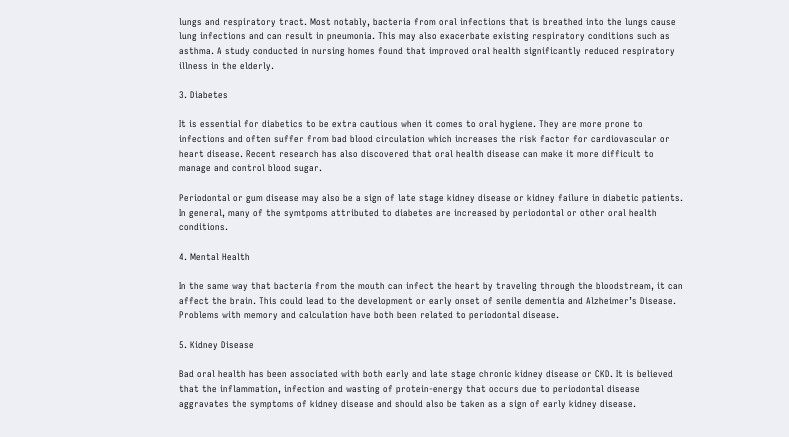lungs and respiratory tract. Most notably, bacteria from oral infections that is breathed into the lungs cause lung infections and can result in pneumonia. This may also exacerbate existing respiratory conditions such as asthma. A study conducted in nursing homes found that improved oral health significantly reduced respiratory illness in the elderly.

3. Diabetes

It is essential for diabetics to be extra cautious when it comes to oral hygiene. They are more prone to infections and often suffer from bad blood circulation which increases the risk factor for cardiovascular or heart disease. Recent research has also discovered that oral health disease can make it more difficult to manage and control blood sugar.

Periodontal or gum disease may also be a sign of late stage kidney disease or kidney failure in diabetic patients. In general, many of the symtpoms attributed to diabetes are increased by periodontal or other oral health conditions.

4. Mental Health

In the same way that bacteria from the mouth can infect the heart by traveling through the bloodstream, it can affect the brain. This could lead to the development or early onset of senile dementia and Alzheimer’s Disease. Problems with memory and calculation have both been related to periodontal disease.

5. Kidney Disease

Bad oral health has been associated with both early and late stage chronic kidney disease or CKD. It is believed that the inflammation, infection and wasting of protein-energy that occurs due to periodontal disease aggravates the symptoms of kidney disease and should also be taken as a sign of early kidney disease.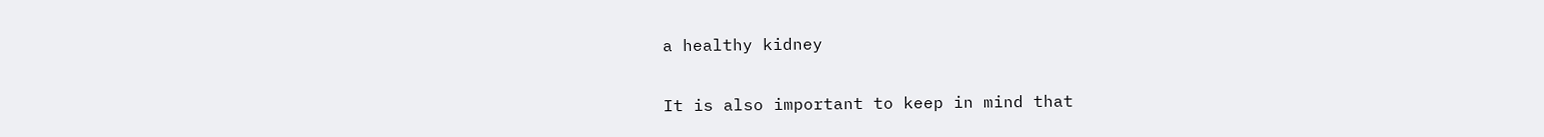a healthy kidney

It is also important to keep in mind that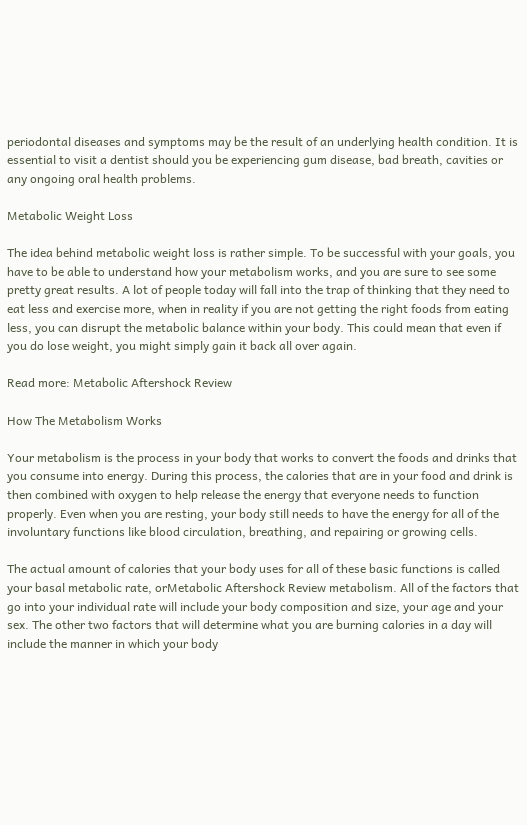periodontal diseases and symptoms may be the result of an underlying health condition. It is essential to visit a dentist should you be experiencing gum disease, bad breath, cavities or any ongoing oral health problems.

Metabolic Weight Loss

The idea behind metabolic weight loss is rather simple. To be successful with your goals, you have to be able to understand how your metabolism works, and you are sure to see some pretty great results. A lot of people today will fall into the trap of thinking that they need to eat less and exercise more, when in reality if you are not getting the right foods from eating less, you can disrupt the metabolic balance within your body. This could mean that even if you do lose weight, you might simply gain it back all over again.

Read more: Metabolic Aftershock Review

How The Metabolism Works

Your metabolism is the process in your body that works to convert the foods and drinks that you consume into energy. During this process, the calories that are in your food and drink is then combined with oxygen to help release the energy that everyone needs to function properly. Even when you are resting, your body still needs to have the energy for all of the involuntary functions like blood circulation, breathing, and repairing or growing cells.

The actual amount of calories that your body uses for all of these basic functions is called your basal metabolic rate, orMetabolic Aftershock Review metabolism. All of the factors that go into your individual rate will include your body composition and size, your age and your sex. The other two factors that will determine what you are burning calories in a day will include the manner in which your body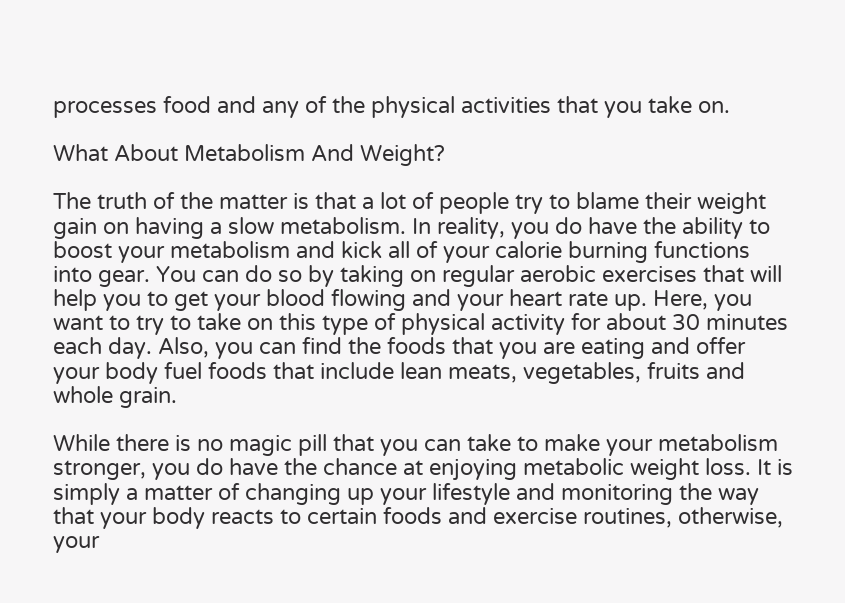processes food and any of the physical activities that you take on.

What About Metabolism And Weight?

The truth of the matter is that a lot of people try to blame their weight gain on having a slow metabolism. In reality, you do have the ability to boost your metabolism and kick all of your calorie burning functions into gear. You can do so by taking on regular aerobic exercises that will help you to get your blood flowing and your heart rate up. Here, you want to try to take on this type of physical activity for about 30 minutes each day. Also, you can find the foods that you are eating and offer your body fuel foods that include lean meats, vegetables, fruits and whole grain.

While there is no magic pill that you can take to make your metabolism stronger, you do have the chance at enjoying metabolic weight loss. It is simply a matter of changing up your lifestyle and monitoring the way that your body reacts to certain foods and exercise routines, otherwise, your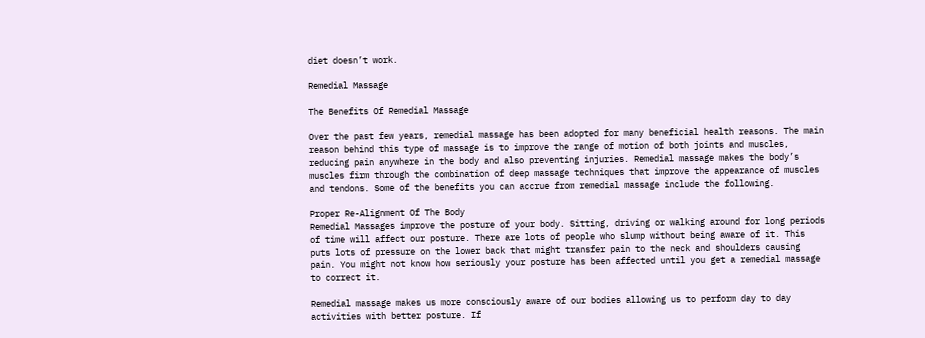diet doesn’t work.

Remedial Massage

The Benefits Of Remedial Massage

Over the past few years, remedial massage has been adopted for many beneficial health reasons. The main reason behind this type of massage is to improve the range of motion of both joints and muscles, reducing pain anywhere in the body and also preventing injuries. Remedial massage makes the body’s muscles firm through the combination of deep massage techniques that improve the appearance of muscles and tendons. Some of the benefits you can accrue from remedial massage include the following.

Proper Re-Alignment Of The Body
Remedial Massages improve the posture of your body. Sitting, driving or walking around for long periods of time will affect our posture. There are lots of people who slump without being aware of it. This puts lots of pressure on the lower back that might transfer pain to the neck and shoulders causing pain. You might not know how seriously your posture has been affected until you get a remedial massage to correct it.

Remedial massage makes us more consciously aware of our bodies allowing us to perform day to day activities with better posture. If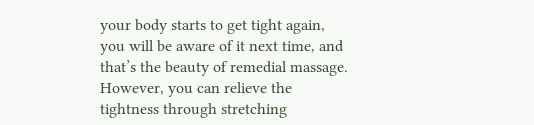your body starts to get tight again, you will be aware of it next time, and that’s the beauty of remedial massage. However, you can relieve the tightness through stretching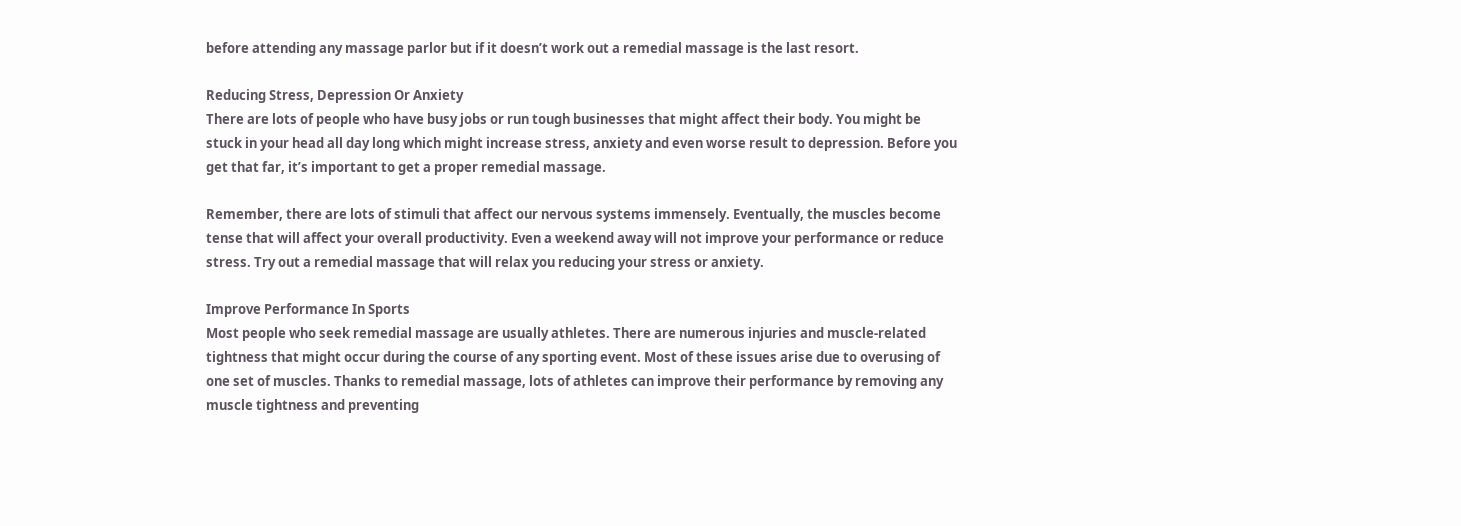before attending any massage parlor but if it doesn’t work out a remedial massage is the last resort.

Reducing Stress, Depression Or Anxiety
There are lots of people who have busy jobs or run tough businesses that might affect their body. You might be stuck in your head all day long which might increase stress, anxiety and even worse result to depression. Before you get that far, it’s important to get a proper remedial massage.

Remember, there are lots of stimuli that affect our nervous systems immensely. Eventually, the muscles become tense that will affect your overall productivity. Even a weekend away will not improve your performance or reduce stress. Try out a remedial massage that will relax you reducing your stress or anxiety.

Improve Performance In Sports
Most people who seek remedial massage are usually athletes. There are numerous injuries and muscle-related tightness that might occur during the course of any sporting event. Most of these issues arise due to overusing of one set of muscles. Thanks to remedial massage, lots of athletes can improve their performance by removing any muscle tightness and preventing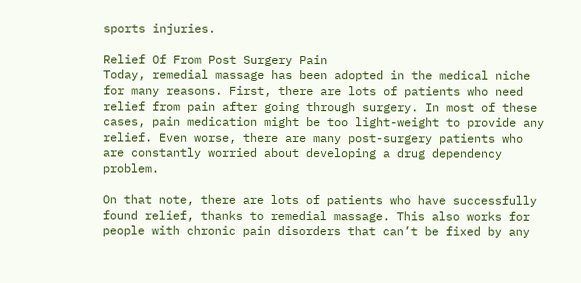sports injuries.

Relief Of From Post Surgery Pain
Today, remedial massage has been adopted in the medical niche for many reasons. First, there are lots of patients who need relief from pain after going through surgery. In most of these cases, pain medication might be too light-weight to provide any relief. Even worse, there are many post-surgery patients who are constantly worried about developing a drug dependency problem.

On that note, there are lots of patients who have successfully found relief, thanks to remedial massage. This also works for people with chronic pain disorders that can’t be fixed by any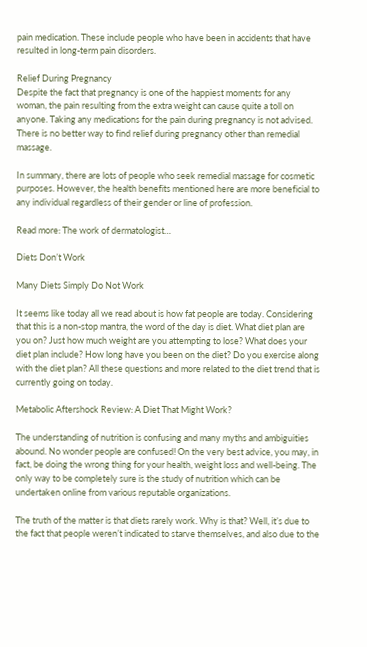pain medication. These include people who have been in accidents that have resulted in long-term pain disorders.

Relief During Pregnancy
Despite the fact that pregnancy is one of the happiest moments for any woman, the pain resulting from the extra weight can cause quite a toll on anyone. Taking any medications for the pain during pregnancy is not advised. There is no better way to find relief during pregnancy other than remedial massage.

In summary, there are lots of people who seek remedial massage for cosmetic purposes. However, the health benefits mentioned here are more beneficial to any individual regardless of their gender or line of profession.

Read more: The work of dermatologist…

Diets Don’t Work

Many Diets Simply Do Not Work

It seems like today all we read about is how fat people are today. Considering that this is a non-stop mantra, the word of the day is diet. What diet plan are you on? Just how much weight are you attempting to lose? What does your diet plan include? How long have you been on the diet? Do you exercise along with the diet plan? All these questions and more related to the diet trend that is currently going on today.

Metabolic Aftershock Review: A Diet That Might Work?

The understanding of nutrition is confusing and many myths and ambiguities abound. No wonder people are confused! On the very best advice, you may, in fact, be doing the wrong thing for your health, weight loss and well-being. The only way to be completely sure is the study of nutrition which can be undertaken online from various reputable organizations.

The truth of the matter is that diets rarely work. Why is that? Well, it’s due to the fact that people weren’t indicated to starve themselves, and also due to the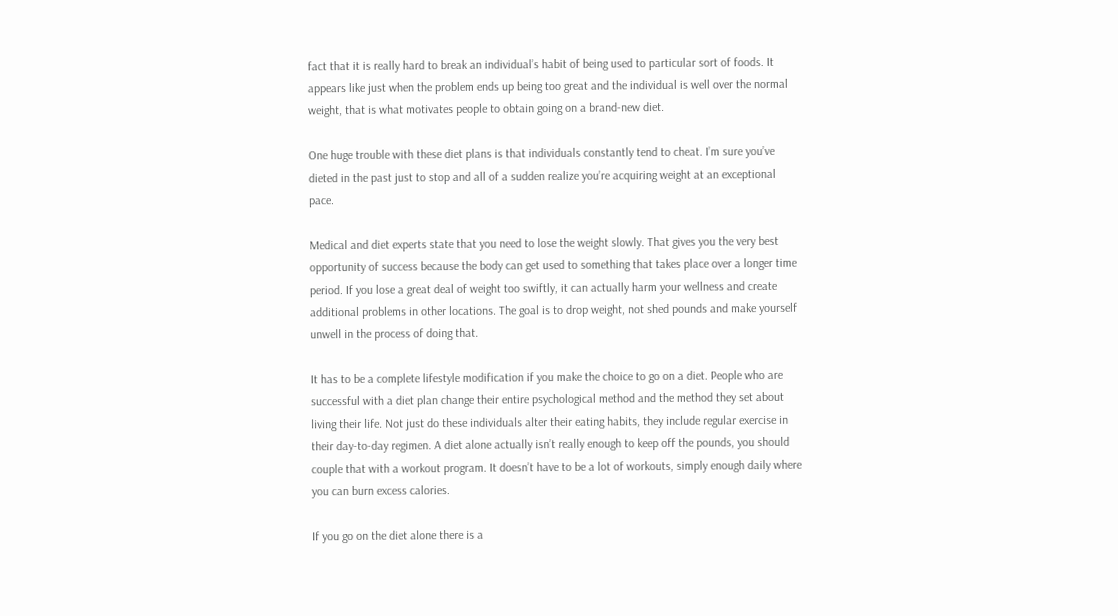fact that it is really hard to break an individual’s habit of being used to particular sort of foods. It appears like just when the problem ends up being too great and the individual is well over the normal weight, that is what motivates people to obtain going on a brand-new diet.

One huge trouble with these diet plans is that individuals constantly tend to cheat. I’m sure you’ve dieted in the past just to stop and all of a sudden realize you’re acquiring weight at an exceptional pace.

Medical and diet experts state that you need to lose the weight slowly. That gives you the very best opportunity of success because the body can get used to something that takes place over a longer time period. If you lose a great deal of weight too swiftly, it can actually harm your wellness and create additional problems in other locations. The goal is to drop weight, not shed pounds and make yourself unwell in the process of doing that.

It has to be a complete lifestyle modification if you make the choice to go on a diet. People who are successful with a diet plan change their entire psychological method and the method they set about living their life. Not just do these individuals alter their eating habits, they include regular exercise in their day-to-day regimen. A diet alone actually isn’t really enough to keep off the pounds, you should couple that with a workout program. It doesn’t have to be a lot of workouts, simply enough daily where you can burn excess calories.

If you go on the diet alone there is a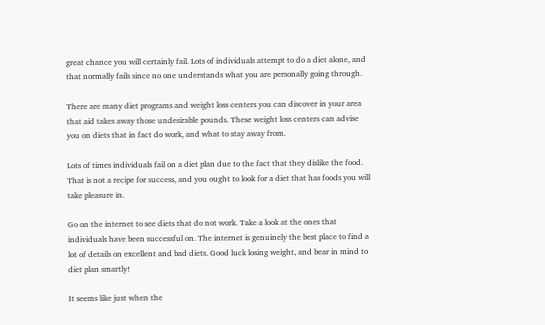great chance you will certainly fail. Lots of individuals attempt to do a diet alone, and that normally fails since no one understands what you are personally going through.

There are many diet programs and weight loss centers you can discover in your area that aid takes away those undesirable pounds. These weight loss centers can advise you on diets that in fact do work, and what to stay away from.

Lots of times individuals fail on a diet plan due to the fact that they dislike the food. That is not a recipe for success, and you ought to look for a diet that has foods you will take pleasure in.

Go on the internet to see diets that do not work. Take a look at the ones that individuals have been successful on. The internet is genuinely the best place to find a lot of details on excellent and bad diets. Good luck losing weight, and bear in mind to diet plan smartly!

It seems like just when the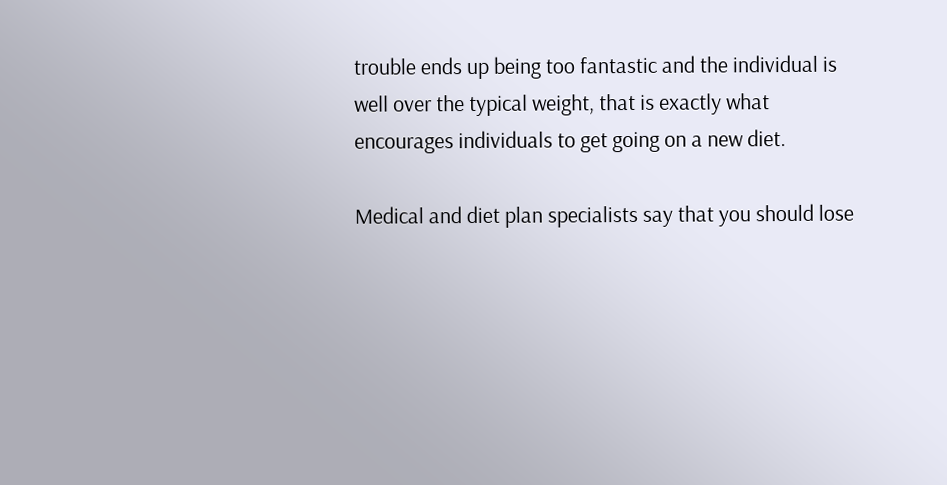trouble ends up being too fantastic and the individual is well over the typical weight, that is exactly what encourages individuals to get going on a new diet.

Medical and diet plan specialists say that you should lose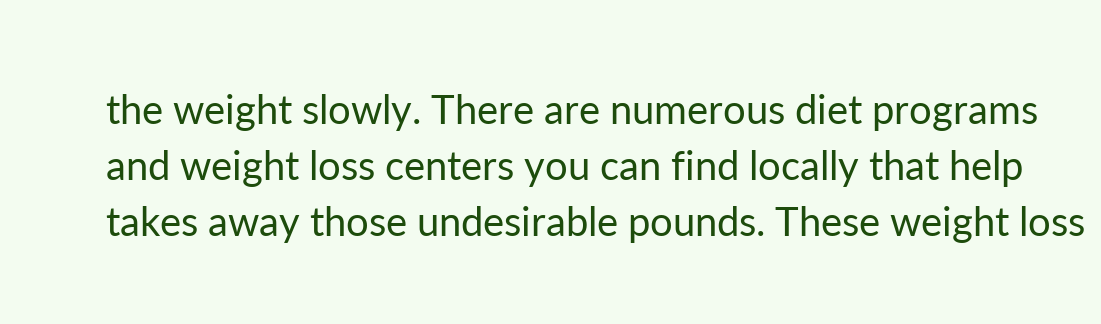the weight slowly. There are numerous diet programs and weight loss centers you can find locally that help takes away those undesirable pounds. These weight loss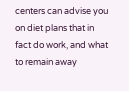centers can advise you on diet plans that in fact do work, and what to remain away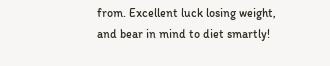from. Excellent luck losing weight, and bear in mind to diet smartly!